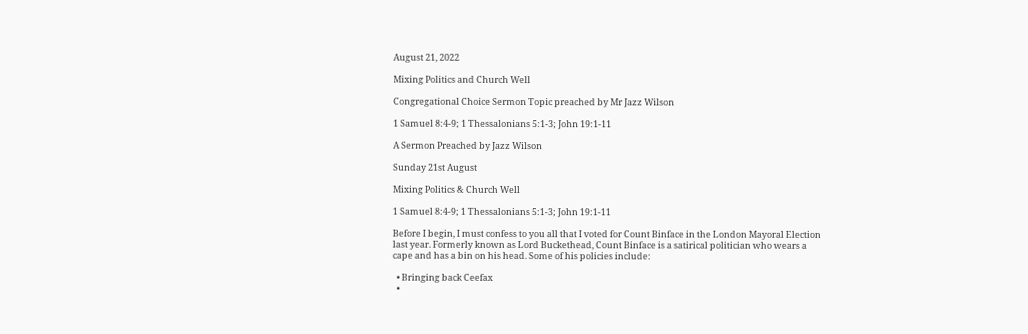August 21, 2022

Mixing Politics and Church Well

Congregational Choice Sermon Topic preached by Mr Jazz Wilson

1 Samuel 8:4-9; 1 Thessalonians 5:1-3; John 19:1-11

A Sermon Preached by Jazz Wilson

Sunday 21st August

Mixing Politics & Church Well

1 Samuel 8:4-9; 1 Thessalonians 5:1-3; John 19:1-11

Before I begin, I must confess to you all that I voted for Count Binface in the London Mayoral Election last year. Formerly known as Lord Buckethead, Count Binface is a satirical politician who wears a cape and has a bin on his head. Some of his policies include:

  • Bringing back Ceefax
  •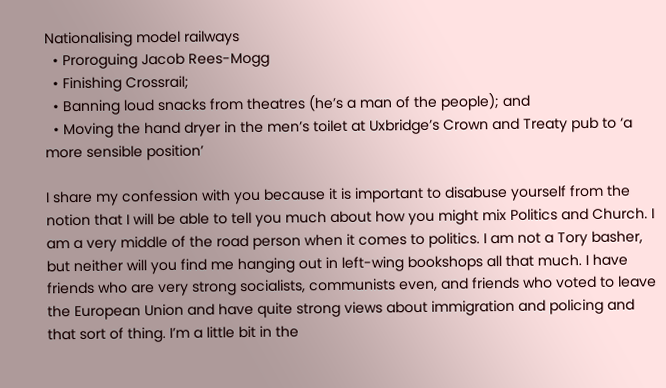Nationalising model railways
  • Proroguing Jacob Rees-Mogg
  • Finishing Crossrail;
  • Banning loud snacks from theatres (he’s a man of the people); and
  • Moving the hand dryer in the men’s toilet at Uxbridge’s Crown and Treaty pub to ‘a more sensible position’

I share my confession with you because it is important to disabuse yourself from the notion that I will be able to tell you much about how you might mix Politics and Church. I am a very middle of the road person when it comes to politics. I am not a Tory basher, but neither will you find me hanging out in left-wing bookshops all that much. I have friends who are very strong socialists, communists even, and friends who voted to leave the European Union and have quite strong views about immigration and policing and that sort of thing. I’m a little bit in the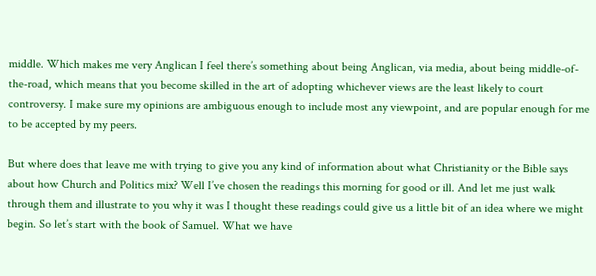middle. Which makes me very Anglican I feel there’s something about being Anglican, via media, about being middle-of-the-road, which means that you become skilled in the art of adopting whichever views are the least likely to court controversy. I make sure my opinions are ambiguous enough to include most any viewpoint, and are popular enough for me to be accepted by my peers.

But where does that leave me with trying to give you any kind of information about what Christianity or the Bible says about how Church and Politics mix? Well I’ve chosen the readings this morning for good or ill. And let me just walk through them and illustrate to you why it was I thought these readings could give us a little bit of an idea where we might begin. So let’s start with the book of Samuel. What we have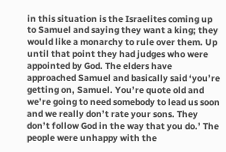in this situation is the Israelites coming up to Samuel and saying they want a king; they would like a monarchy to rule over them. Up until that point they had judges who were appointed by God. The elders have approached Samuel and basically said ‘you’re getting on, Samuel. You’re quote old and we’re going to need somebody to lead us soon and we really don’t rate your sons. They don’t follow God in the way that you do.’ The people were unhappy with the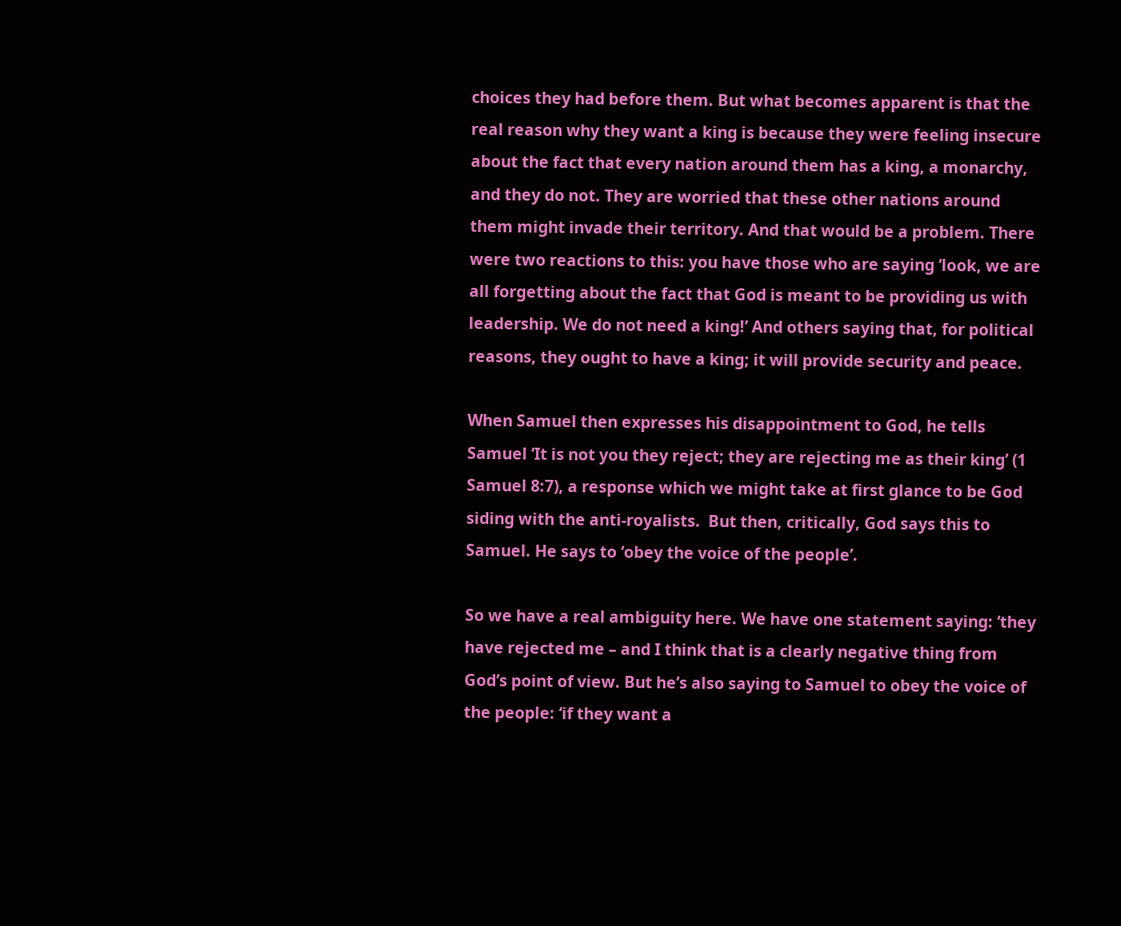choices they had before them. But what becomes apparent is that the real reason why they want a king is because they were feeling insecure about the fact that every nation around them has a king, a monarchy, and they do not. They are worried that these other nations around them might invade their territory. And that would be a problem. There were two reactions to this: you have those who are saying ‘look, we are all forgetting about the fact that God is meant to be providing us with leadership. We do not need a king!’ And others saying that, for political reasons, they ought to have a king; it will provide security and peace.

When Samuel then expresses his disappointment to God, he tells Samuel ‘It is not you they reject; they are rejecting me as their king’ (1 Samuel 8:7), a response which we might take at first glance to be God siding with the anti-royalists.  But then, critically, God says this to Samuel. He says to ‘obey the voice of the people’.

So we have a real ambiguity here. We have one statement saying: ‘they have rejected me – and I think that is a clearly negative thing from God’s point of view. But he’s also saying to Samuel to obey the voice of the people: ‘if they want a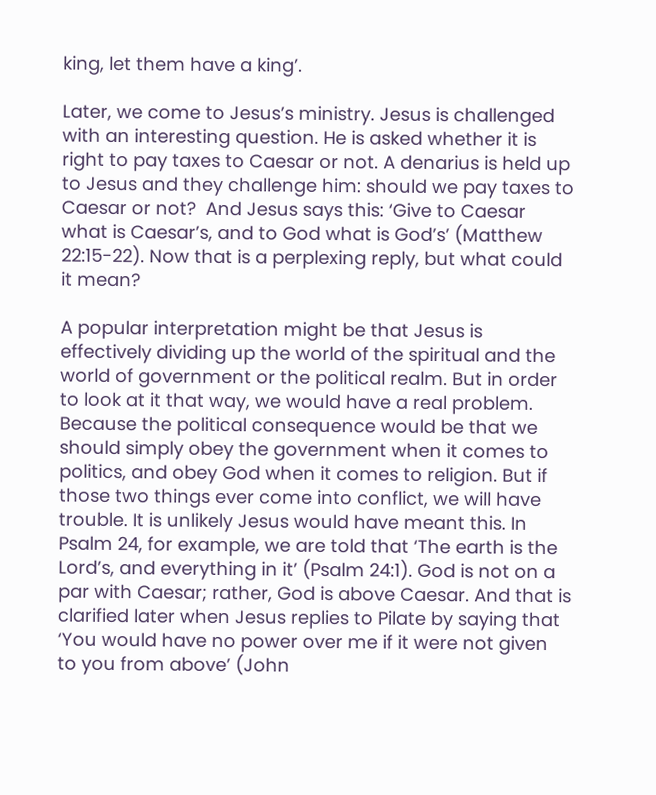king, let them have a king’.

Later, we come to Jesus’s ministry. Jesus is challenged with an interesting question. He is asked whether it is right to pay taxes to Caesar or not. A denarius is held up to Jesus and they challenge him: should we pay taxes to Caesar or not?  And Jesus says this: ‘Give to Caesar what is Caesar’s, and to God what is God’s’ (Matthew 22:15-22). Now that is a perplexing reply, but what could it mean?

A popular interpretation might be that Jesus is effectively dividing up the world of the spiritual and the world of government or the political realm. But in order to look at it that way, we would have a real problem. Because the political consequence would be that we should simply obey the government when it comes to politics, and obey God when it comes to religion. But if those two things ever come into conflict, we will have trouble. It is unlikely Jesus would have meant this. In Psalm 24, for example, we are told that ‘The earth is the Lord’s, and everything in it’ (Psalm 24:1). God is not on a par with Caesar; rather, God is above Caesar. And that is clarified later when Jesus replies to Pilate by saying that ‘You would have no power over me if it were not given to you from above’ (John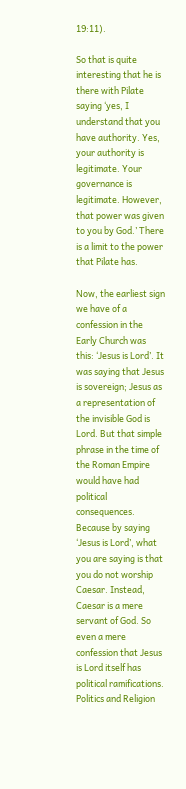19:11).

So that is quite interesting that he is there with Pilate saying ‘yes, I understand that you have authority. Yes, your authority is legitimate. Your governance is legitimate. However, that power was given to you by God.’ There is a limit to the power that Pilate has.

Now, the earliest sign we have of a confession in the Early Church was this: ‘Jesus is Lord’. It was saying that Jesus is sovereign; Jesus as a representation of the invisible God is Lord. But that simple phrase in the time of the Roman Empire would have had political consequences. Because by saying ‘Jesus is Lord’, what you are saying is that you do not worship Caesar. Instead, Caesar is a mere servant of God. So even a mere confession that Jesus is Lord itself has political ramifications. Politics and Religion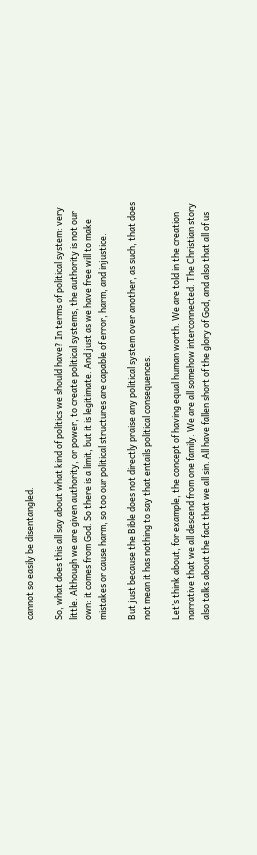cannot so easily be disentangled.

So, what does this all say about what kind of politics we should have? In terms of political system: very little. Although we are given authority, or power, to create political systems, the authority is not our own: it comes from God. So there is a limit, but it is legitimate. And just as we have free will to make mistakes or cause harm, so too our political structures are capable of error, harm, and injustice.

But just because the Bible does not directly praise any political system over another, as such, that does not mean it has nothing to say that entails political consequences.

Let’s think about, for example, the concept of having equal human worth. We are told in the creation narrative that we all descend from one family. We are all somehow interconnected. The Christian story also talks about the fact that we all sin. All have fallen short of the glory of God, and also that all of us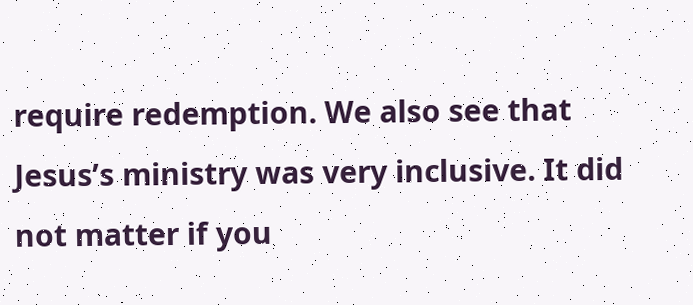require redemption. We also see that Jesus’s ministry was very inclusive. It did not matter if you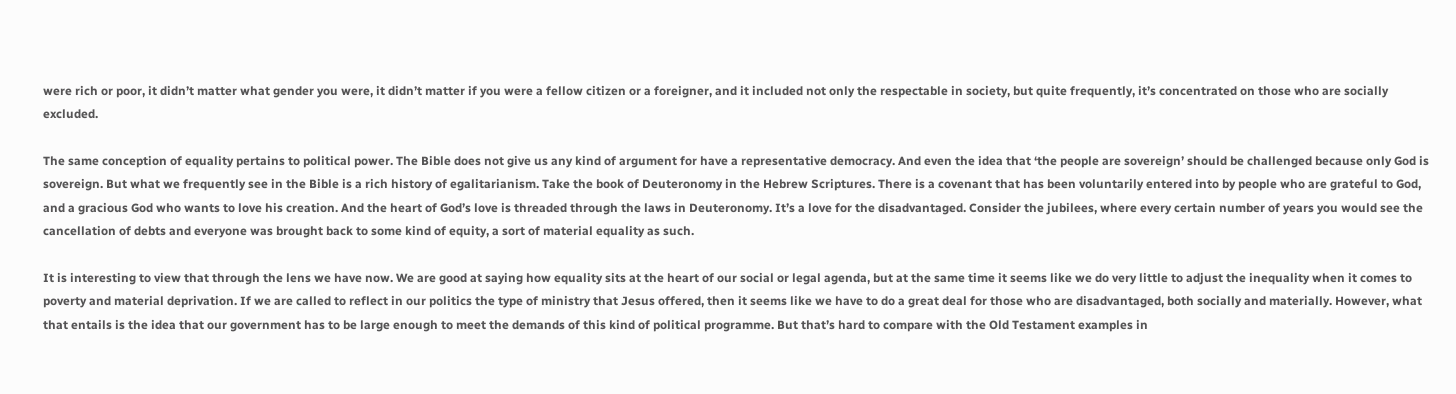were rich or poor, it didn’t matter what gender you were, it didn’t matter if you were a fellow citizen or a foreigner, and it included not only the respectable in society, but quite frequently, it’s concentrated on those who are socially excluded.

The same conception of equality pertains to political power. The Bible does not give us any kind of argument for have a representative democracy. And even the idea that ‘the people are sovereign’ should be challenged because only God is sovereign. But what we frequently see in the Bible is a rich history of egalitarianism. Take the book of Deuteronomy in the Hebrew Scriptures. There is a covenant that has been voluntarily entered into by people who are grateful to God, and a gracious God who wants to love his creation. And the heart of God’s love is threaded through the laws in Deuteronomy. It’s a love for the disadvantaged. Consider the jubilees, where every certain number of years you would see the cancellation of debts and everyone was brought back to some kind of equity, a sort of material equality as such.

It is interesting to view that through the lens we have now. We are good at saying how equality sits at the heart of our social or legal agenda, but at the same time it seems like we do very little to adjust the inequality when it comes to poverty and material deprivation. If we are called to reflect in our politics the type of ministry that Jesus offered, then it seems like we have to do a great deal for those who are disadvantaged, both socially and materially. However, what that entails is the idea that our government has to be large enough to meet the demands of this kind of political programme. But that’s hard to compare with the Old Testament examples in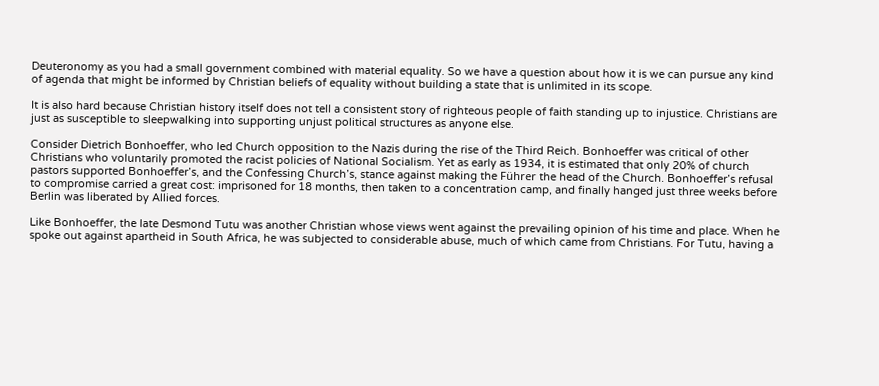Deuteronomy as you had a small government combined with material equality. So we have a question about how it is we can pursue any kind of agenda that might be informed by Christian beliefs of equality without building a state that is unlimited in its scope.

It is also hard because Christian history itself does not tell a consistent story of righteous people of faith standing up to injustice. Christians are just as susceptible to sleepwalking into supporting unjust political structures as anyone else.

Consider Dietrich Bonhoeffer, who led Church opposition to the Nazis during the rise of the Third Reich. Bonhoeffer was critical of other Christians who voluntarily promoted the racist policies of National Socialism. Yet as early as 1934, it is estimated that only 20% of church pastors supported Bonhoeffer’s, and the Confessing Church’s, stance against making the Führer the head of the Church. Bonhoeffer’s refusal to compromise carried a great cost: imprisoned for 18 months, then taken to a concentration camp, and finally hanged just three weeks before Berlin was liberated by Allied forces.

Like Bonhoeffer, the late Desmond Tutu was another Christian whose views went against the prevailing opinion of his time and place. When he spoke out against apartheid in South Africa, he was subjected to considerable abuse, much of which came from Christians. For Tutu, having a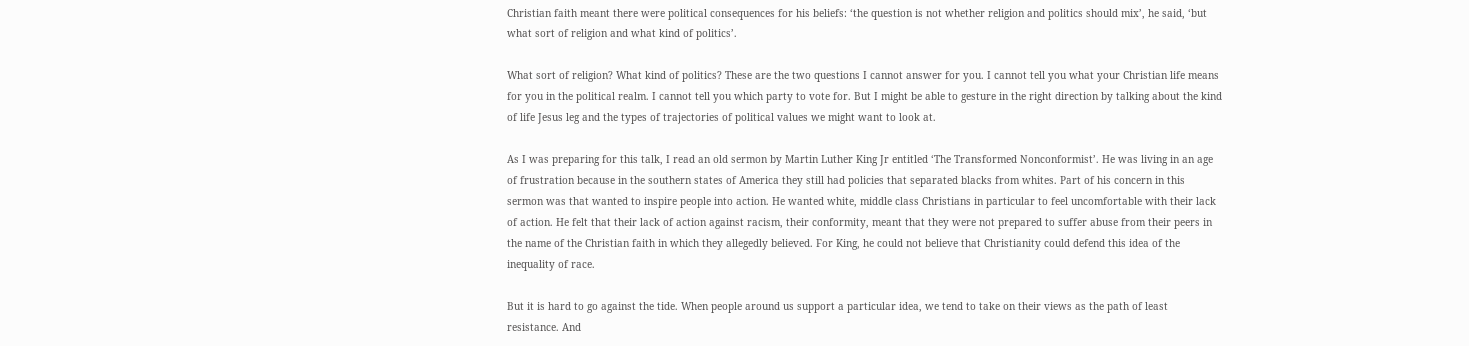Christian faith meant there were political consequences for his beliefs: ‘the question is not whether religion and politics should mix’, he said, ‘but what sort of religion and what kind of politics’.

What sort of religion? What kind of politics? These are the two questions I cannot answer for you. I cannot tell you what your Christian life means for you in the political realm. I cannot tell you which party to vote for. But I might be able to gesture in the right direction by talking about the kind of life Jesus leg and the types of trajectories of political values we might want to look at.

As I was preparing for this talk, I read an old sermon by Martin Luther King Jr entitled ‘The Transformed Nonconformist’. He was living in an age of frustration because in the southern states of America they still had policies that separated blacks from whites. Part of his concern in this sermon was that wanted to inspire people into action. He wanted white, middle class Christians in particular to feel uncomfortable with their lack of action. He felt that their lack of action against racism, their conformity, meant that they were not prepared to suffer abuse from their peers in the name of the Christian faith in which they allegedly believed. For King, he could not believe that Christianity could defend this idea of the inequality of race.

But it is hard to go against the tide. When people around us support a particular idea, we tend to take on their views as the path of least resistance. And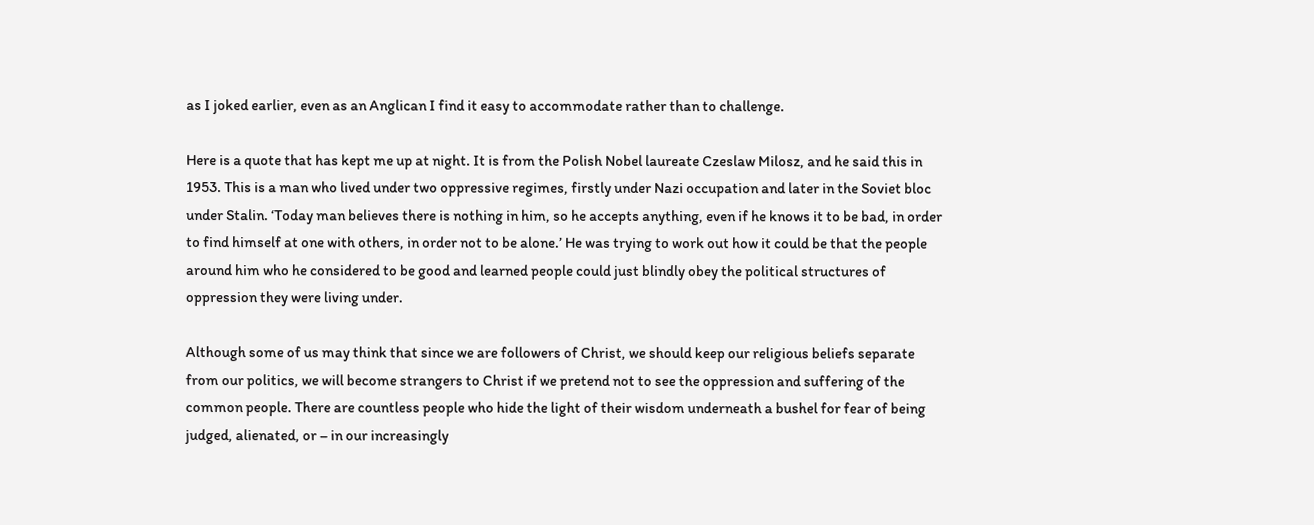as I joked earlier, even as an Anglican I find it easy to accommodate rather than to challenge.

Here is a quote that has kept me up at night. It is from the Polish Nobel laureate Czeslaw Milosz, and he said this in 1953. This is a man who lived under two oppressive regimes, firstly under Nazi occupation and later in the Soviet bloc under Stalin. ‘Today man believes there is nothing in him, so he accepts anything, even if he knows it to be bad, in order to find himself at one with others, in order not to be alone.’ He was trying to work out how it could be that the people around him who he considered to be good and learned people could just blindly obey the political structures of oppression they were living under.

Although some of us may think that since we are followers of Christ, we should keep our religious beliefs separate from our politics, we will become strangers to Christ if we pretend not to see the oppression and suffering of the common people. There are countless people who hide the light of their wisdom underneath a bushel for fear of being judged, alienated, or – in our increasingly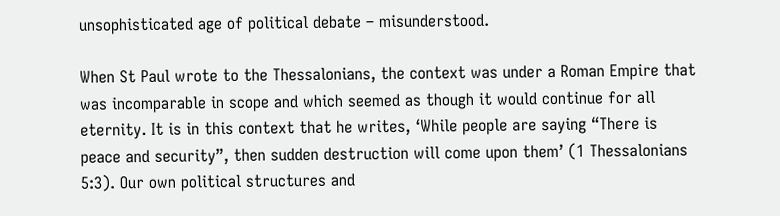unsophisticated age of political debate – misunderstood.

When St Paul wrote to the Thessalonians, the context was under a Roman Empire that was incomparable in scope and which seemed as though it would continue for all eternity. It is in this context that he writes, ‘While people are saying “There is peace and security”, then sudden destruction will come upon them’ (1 Thessalonians 5:3). Our own political structures and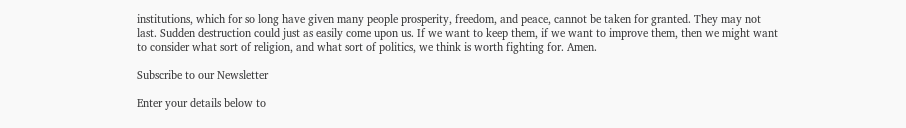institutions, which for so long have given many people prosperity, freedom, and peace, cannot be taken for granted. They may not last. Sudden destruction could just as easily come upon us. If we want to keep them, if we want to improve them, then we might want to consider what sort of religion, and what sort of politics, we think is worth fighting for. Amen.

Subscribe to our Newsletter

Enter your details below to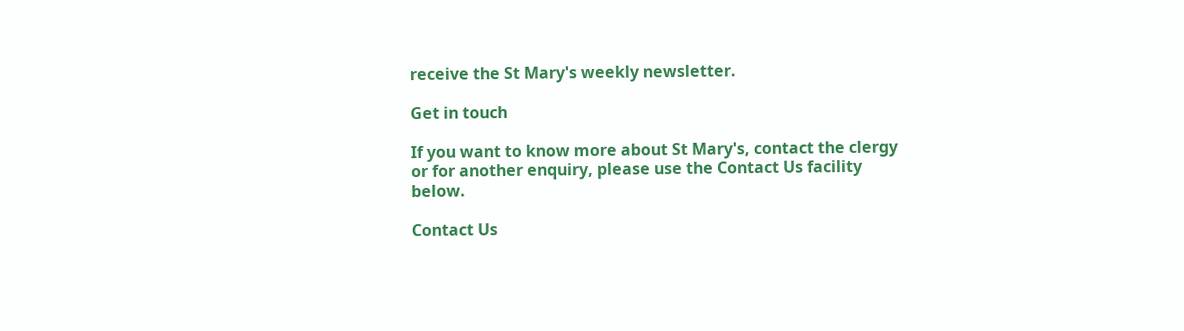receive the St Mary's weekly newsletter.

Get in touch

If you want to know more about St Mary's, contact the clergy or for another enquiry, please use the Contact Us facility below.

Contact Us